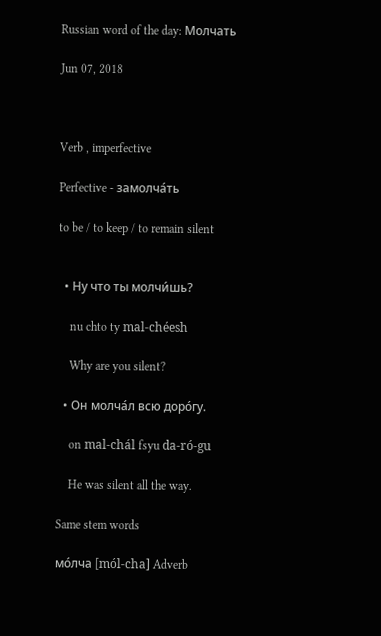Russian word of the day: Молчать

Jun 07, 2018



Verb , imperfective

Perfective - замолча́ть

to be / to keep / to remain silent


  • Ну что ты молчи́шь?

    nu chto ty mal-chéesh

    Why are you silent?

  • Он молча́л всю доро́гу.

    on mal-chál fsyu da-ró-gu

    He was silent all the way.

Same stem words

мо́лча [mól-cha] Adverb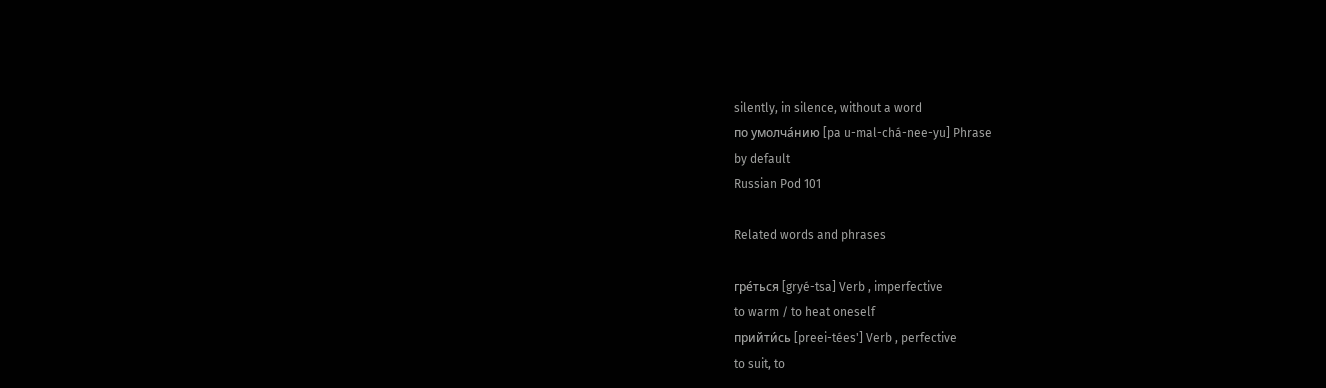silently, in silence, without a word
по умолча́нию [pa u-mal-chá-nee-yu] Phrase
by default
Russian Pod 101

Related words and phrases

гре́ться [gryé-tsa] Verb , imperfective
to warm / to heat oneself
прийти́сь [preei-tées'] Verb , perfective
to suit, to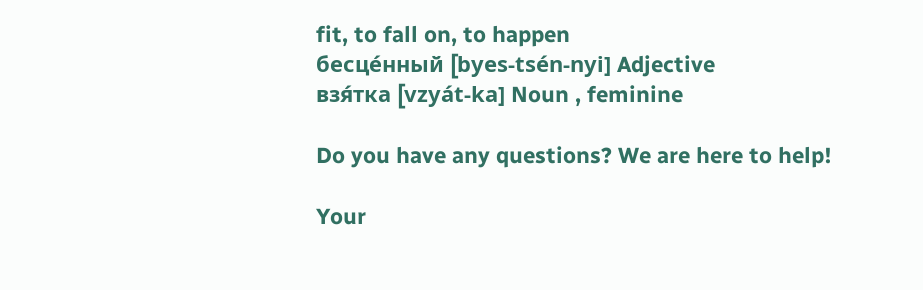fit, to fall on, to happen
бесце́нный [byes-tsén-nyi] Adjective
взя́тка [vzyát-ka] Noun , feminine

Do you have any questions? We are here to help!

Your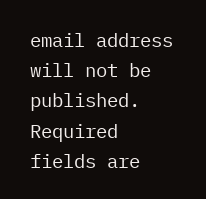email address will not be published. Required fields are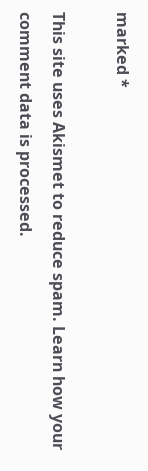marked *

This site uses Akismet to reduce spam. Learn how your comment data is processed.